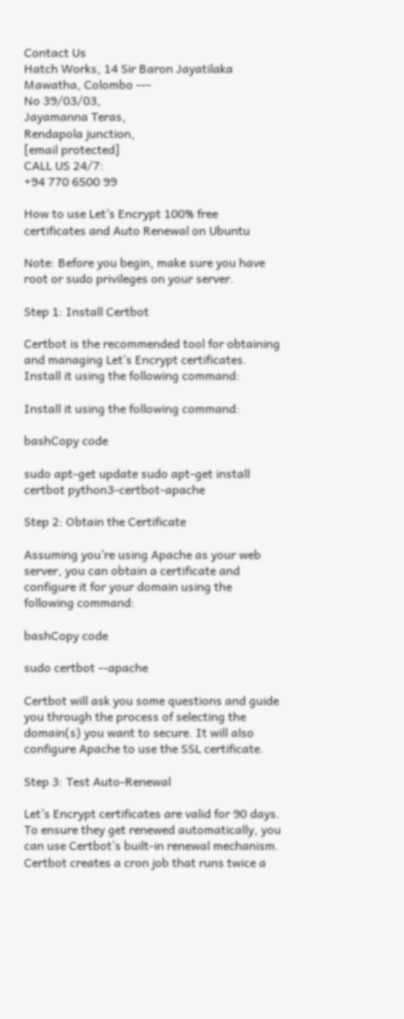Contact Us
Hatch Works, 14 Sir Baron Jayatilaka Mawatha, Colombo ---
No 39/03/03,
Jayamanna Teras,
Rendapola junction,
[email protected]
CALL US 24/7:
+94 770 6500 99

How to use Let’s Encrypt 100% free certificates and Auto Renewal on Ubuntu

Note: Before you begin, make sure you have root or sudo privileges on your server.

Step 1: Install Certbot

Certbot is the recommended tool for obtaining and managing Let’s Encrypt certificates. Install it using the following command:

Install it using the following command:

bashCopy code

sudo apt-get update sudo apt-get install certbot python3-certbot-apache

Step 2: Obtain the Certificate

Assuming you’re using Apache as your web server, you can obtain a certificate and configure it for your domain using the following command:

bashCopy code

sudo certbot --apache

Certbot will ask you some questions and guide you through the process of selecting the domain(s) you want to secure. It will also configure Apache to use the SSL certificate.

Step 3: Test Auto-Renewal

Let’s Encrypt certificates are valid for 90 days. To ensure they get renewed automatically, you can use Certbot’s built-in renewal mechanism. Certbot creates a cron job that runs twice a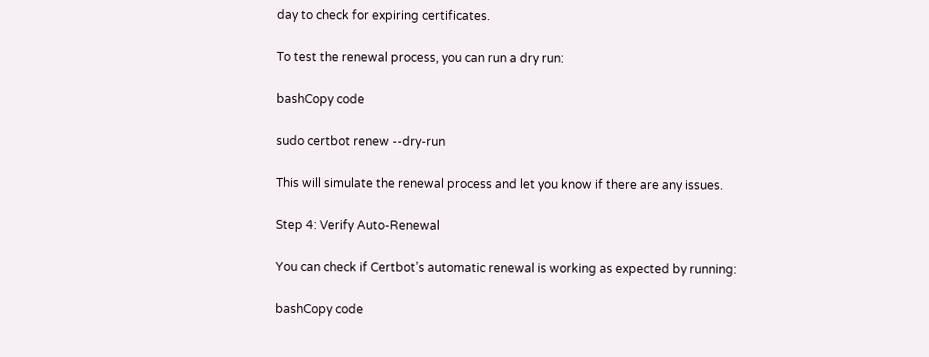day to check for expiring certificates.

To test the renewal process, you can run a dry run:

bashCopy code

sudo certbot renew --dry-run

This will simulate the renewal process and let you know if there are any issues.

Step 4: Verify Auto-Renewal

You can check if Certbot’s automatic renewal is working as expected by running:

bashCopy code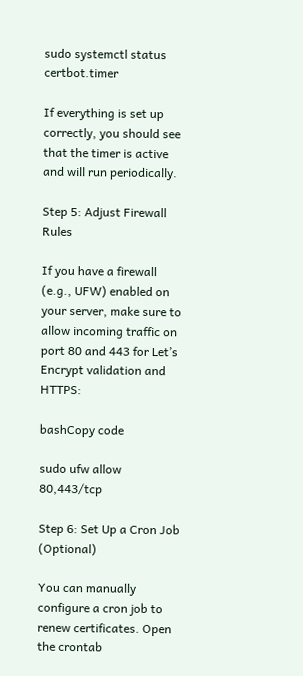sudo systemctl status certbot.timer

If everything is set up correctly, you should see that the timer is active and will run periodically.

Step 5: Adjust Firewall Rules

If you have a firewall (e.g., UFW) enabled on your server, make sure to allow incoming traffic on port 80 and 443 for Let’s Encrypt validation and HTTPS:

bashCopy code

sudo ufw allow 80,443/tcp

Step 6: Set Up a Cron Job (Optional)

You can manually configure a cron job to renew certificates. Open the crontab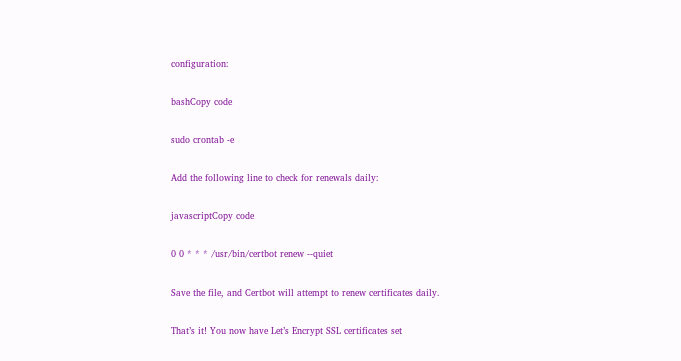configuration:

bashCopy code

sudo crontab -e

Add the following line to check for renewals daily:

javascriptCopy code

0 0 * * * /usr/bin/certbot renew --quiet

Save the file, and Certbot will attempt to renew certificates daily.

That’s it! You now have Let’s Encrypt SSL certificates set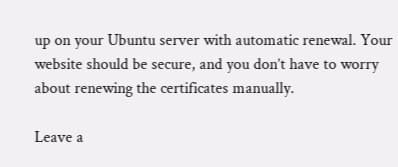up on your Ubuntu server with automatic renewal. Your website should be secure, and you don’t have to worry about renewing the certificates manually.

Leave a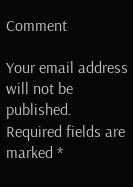Comment

Your email address will not be published. Required fields are marked *